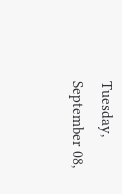Tuesday, September 08,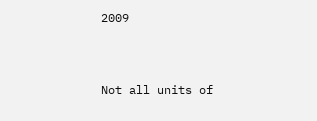2009


Not all units of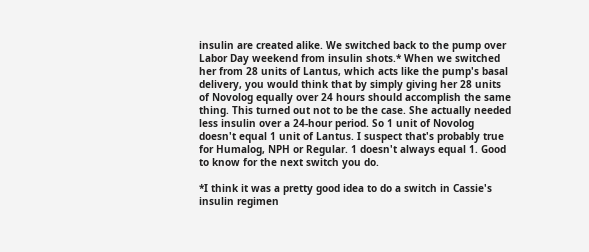insulin are created alike. We switched back to the pump over Labor Day weekend from insulin shots.* When we switched her from 28 units of Lantus, which acts like the pump's basal delivery, you would think that by simply giving her 28 units of Novolog equally over 24 hours should accomplish the same thing. This turned out not to be the case. She actually needed less insulin over a 24-hour period. So 1 unit of Novolog doesn't equal 1 unit of Lantus. I suspect that's probably true for Humalog, NPH or Regular. 1 doesn't always equal 1. Good to know for the next switch you do.

*I think it was a pretty good idea to do a switch in Cassie's insulin regimen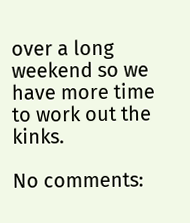over a long weekend so we have more time to work out the kinks.

No comments: